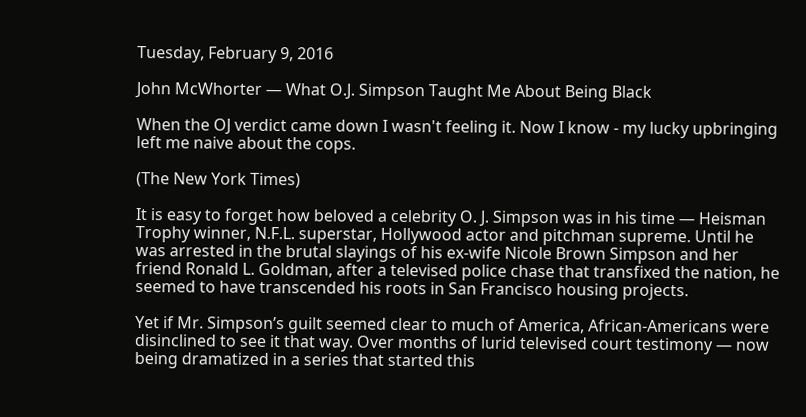Tuesday, February 9, 2016

John McWhorter ― What O.J. Simpson Taught Me About Being Black

When the OJ verdict came down I wasn't feeling it. Now I know - my lucky upbringing left me naive about the cops.

(The New York Times)

It is easy to forget how beloved a celebrity O. J. Simpson was in his time — Heisman Trophy winner, N.F.L. superstar, Hollywood actor and pitchman supreme. Until he was arrested in the brutal slayings of his ex-wife Nicole Brown Simpson and her friend Ronald L. Goldman, after a televised police chase that transfixed the nation, he seemed to have transcended his roots in San Francisco housing projects.

Yet if Mr. Simpson’s guilt seemed clear to much of America, African-Americans were disinclined to see it that way. Over months of lurid televised court testimony — now being dramatized in a series that started this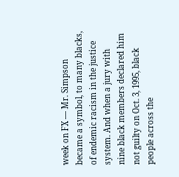week on FX — Mr. Simpson became a symbol, to many blacks, of endemic racism in the justice system. And when a jury with nine black members declared him not guilty on Oct. 3, 1995, black people across the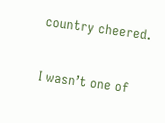country cheered.

I wasn’t one of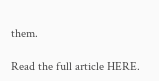them.

Read the full article HERE.